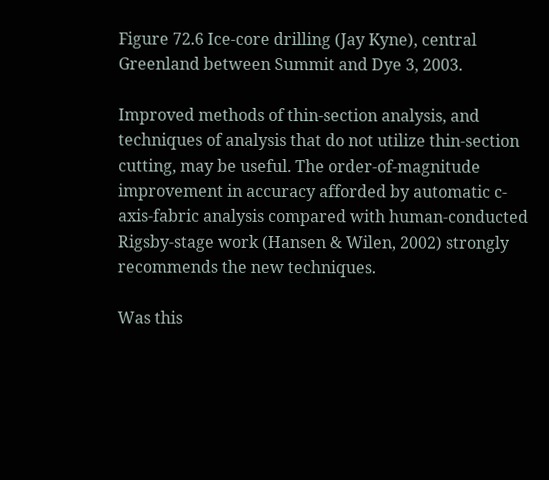Figure 72.6 Ice-core drilling (Jay Kyne), central Greenland between Summit and Dye 3, 2003.

Improved methods of thin-section analysis, and techniques of analysis that do not utilize thin-section cutting, may be useful. The order-of-magnitude improvement in accuracy afforded by automatic c-axis-fabric analysis compared with human-conducted Rigsby-stage work (Hansen & Wilen, 2002) strongly recommends the new techniques.

Was this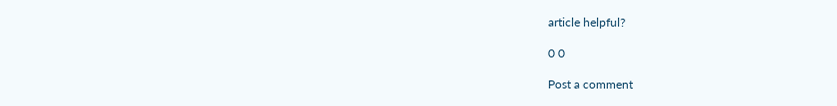article helpful?

0 0

Post a comment